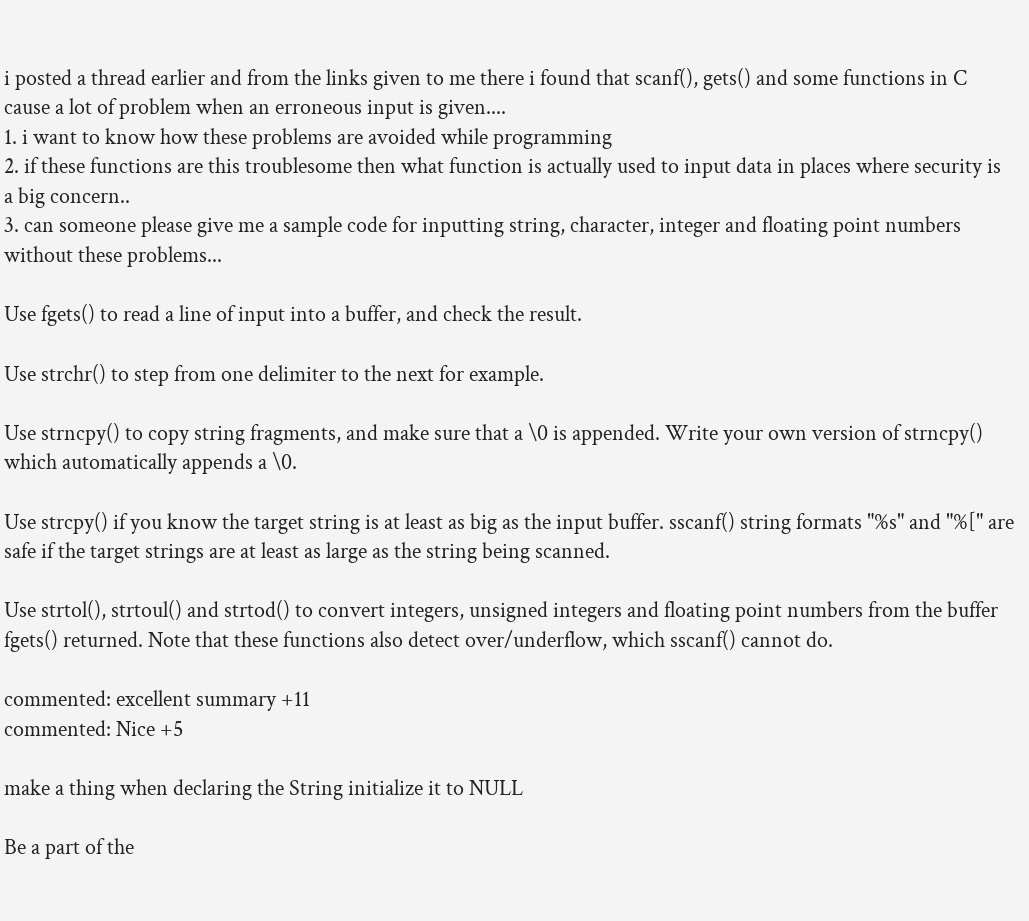i posted a thread earlier and from the links given to me there i found that scanf(), gets() and some functions in C cause a lot of problem when an erroneous input is given....
1. i want to know how these problems are avoided while programming
2. if these functions are this troublesome then what function is actually used to input data in places where security is a big concern..
3. can someone please give me a sample code for inputting string, character, integer and floating point numbers without these problems...

Use fgets() to read a line of input into a buffer, and check the result.

Use strchr() to step from one delimiter to the next for example.

Use strncpy() to copy string fragments, and make sure that a \0 is appended. Write your own version of strncpy() which automatically appends a \0.

Use strcpy() if you know the target string is at least as big as the input buffer. sscanf() string formats "%s" and "%[" are safe if the target strings are at least as large as the string being scanned.

Use strtol(), strtoul() and strtod() to convert integers, unsigned integers and floating point numbers from the buffer fgets() returned. Note that these functions also detect over/underflow, which sscanf() cannot do.

commented: excellent summary +11
commented: Nice +5

make a thing when declaring the String initialize it to NULL

Be a part of the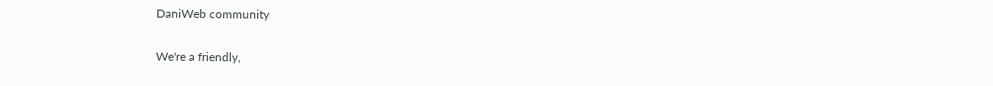DaniWeb community

We're a friendly,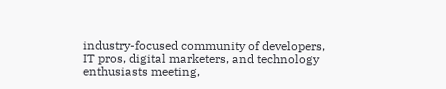industry-focused community of developers, IT pros, digital marketers, and technology enthusiasts meeting,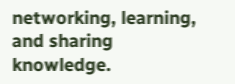networking, learning, and sharing knowledge.